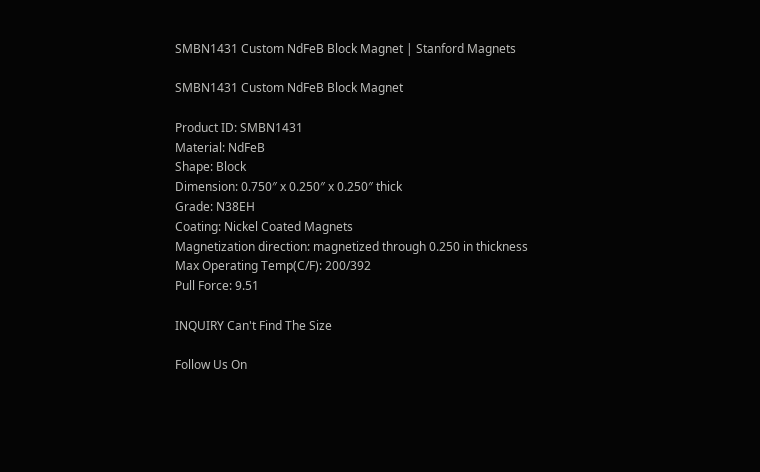SMBN1431 Custom NdFeB Block Magnet | Stanford Magnets

SMBN1431 Custom NdFeB Block Magnet

Product ID: SMBN1431
Material: NdFeB
Shape: Block
Dimension: 0.750″ x 0.250″ x 0.250″ thick
Grade: N38EH
Coating: Nickel Coated Magnets
Magnetization direction: magnetized through 0.250 in thickness
Max Operating Temp(C/F): 200/392
Pull Force: 9.51

INQUIRY Can't Find The Size

Follow Us On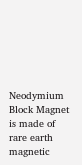Neodymium Block Magnet is made of rare earth magnetic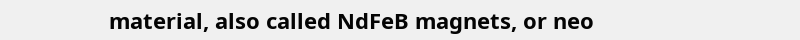material, also called NdFeB magnets, or neo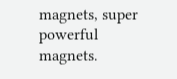magnets, super powerful magnets.